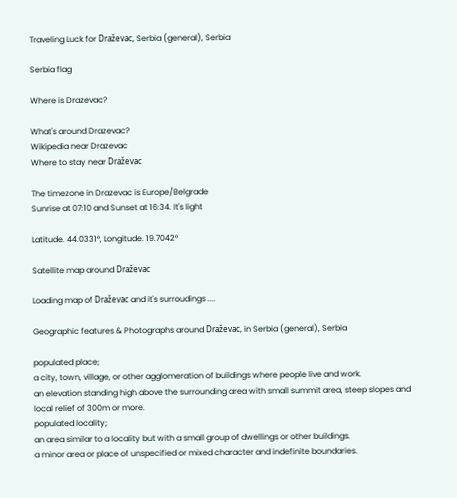Traveling Luck for Draževac, Serbia (general), Serbia

Serbia flag

Where is Drazevac?

What's around Drazevac?
Wikipedia near Drazevac
Where to stay near Draževac

The timezone in Drazevac is Europe/Belgrade
Sunrise at 07:10 and Sunset at 16:34. It's light

Latitude. 44.0331°, Longitude. 19.7042°

Satellite map around Draževac

Loading map of Draževac and it's surroudings ....

Geographic features & Photographs around Draževac, in Serbia (general), Serbia

populated place;
a city, town, village, or other agglomeration of buildings where people live and work.
an elevation standing high above the surrounding area with small summit area, steep slopes and local relief of 300m or more.
populated locality;
an area similar to a locality but with a small group of dwellings or other buildings.
a minor area or place of unspecified or mixed character and indefinite boundaries.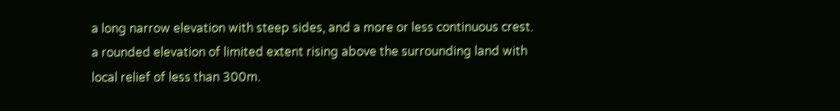a long narrow elevation with steep sides, and a more or less continuous crest.
a rounded elevation of limited extent rising above the surrounding land with local relief of less than 300m.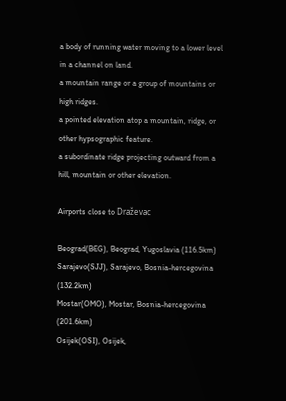a body of running water moving to a lower level in a channel on land.
a mountain range or a group of mountains or high ridges.
a pointed elevation atop a mountain, ridge, or other hypsographic feature.
a subordinate ridge projecting outward from a hill, mountain or other elevation.

Airports close to Draževac

Beograd(BEG), Beograd, Yugoslavia (116.5km)
Sarajevo(SJJ), Sarajevo, Bosnia-hercegovina (132.2km)
Mostar(OMO), Mostar, Bosnia-hercegovina (201.6km)
Osijek(OSI), Osijek,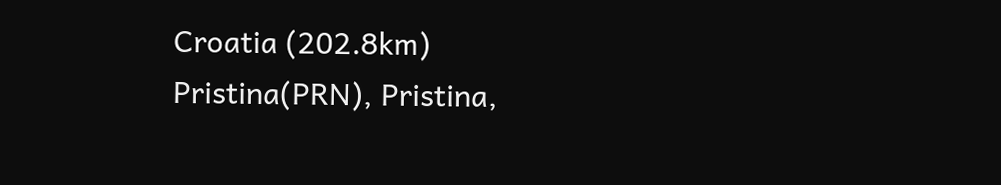Croatia (202.8km)
Pristina(PRN), Pristina,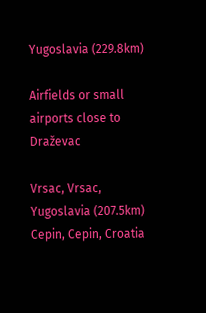Yugoslavia (229.8km)

Airfields or small airports close to Draževac

Vrsac, Vrsac, Yugoslavia (207.5km)
Cepin, Cepin, Croatia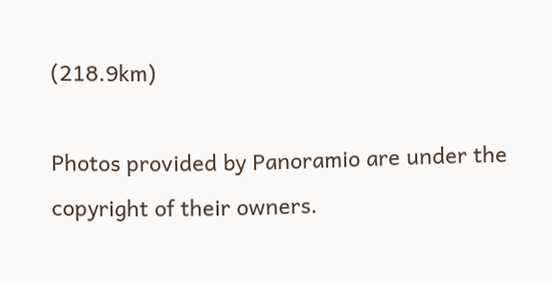(218.9km)

Photos provided by Panoramio are under the copyright of their owners.